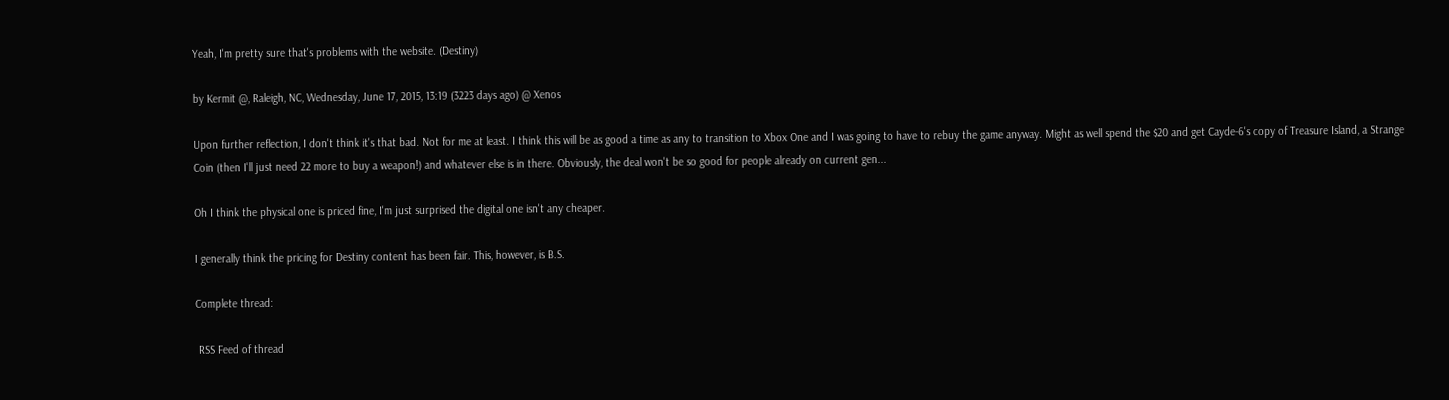Yeah, I'm pretty sure that's problems with the website. (Destiny)

by Kermit @, Raleigh, NC, Wednesday, June 17, 2015, 13:19 (3223 days ago) @ Xenos

Upon further reflection, I don't think it's that bad. Not for me at least. I think this will be as good a time as any to transition to Xbox One and I was going to have to rebuy the game anyway. Might as well spend the $20 and get Cayde-6's copy of Treasure Island, a Strange Coin (then I'll just need 22 more to buy a weapon!) and whatever else is in there. Obviously, the deal won't be so good for people already on current gen...

Oh I think the physical one is priced fine, I'm just surprised the digital one isn't any cheaper.

I generally think the pricing for Destiny content has been fair. This, however, is B.S.

Complete thread:

 RSS Feed of thread